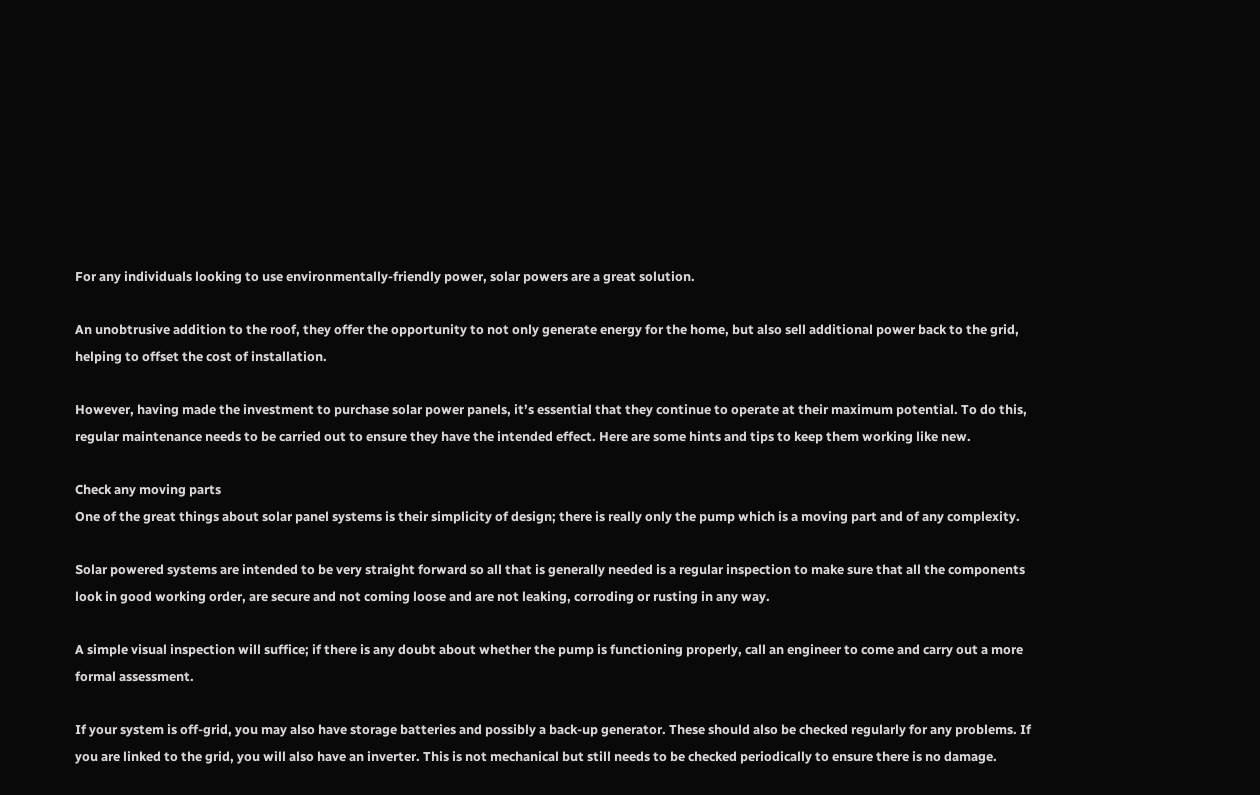For any individuals looking to use environmentally-friendly power, solar powers are a great solution.

An unobtrusive addition to the roof, they offer the opportunity to not only generate energy for the home, but also sell additional power back to the grid, helping to offset the cost of installation.

However, having made the investment to purchase solar power panels, it’s essential that they continue to operate at their maximum potential. To do this, regular maintenance needs to be carried out to ensure they have the intended effect. Here are some hints and tips to keep them working like new.

Check any moving parts
One of the great things about solar panel systems is their simplicity of design; there is really only the pump which is a moving part and of any complexity.

Solar powered systems are intended to be very straight forward so all that is generally needed is a regular inspection to make sure that all the components look in good working order, are secure and not coming loose and are not leaking, corroding or rusting in any way.

A simple visual inspection will suffice; if there is any doubt about whether the pump is functioning properly, call an engineer to come and carry out a more formal assessment.

If your system is off-grid, you may also have storage batteries and possibly a back-up generator. These should also be checked regularly for any problems. If you are linked to the grid, you will also have an inverter. This is not mechanical but still needs to be checked periodically to ensure there is no damage.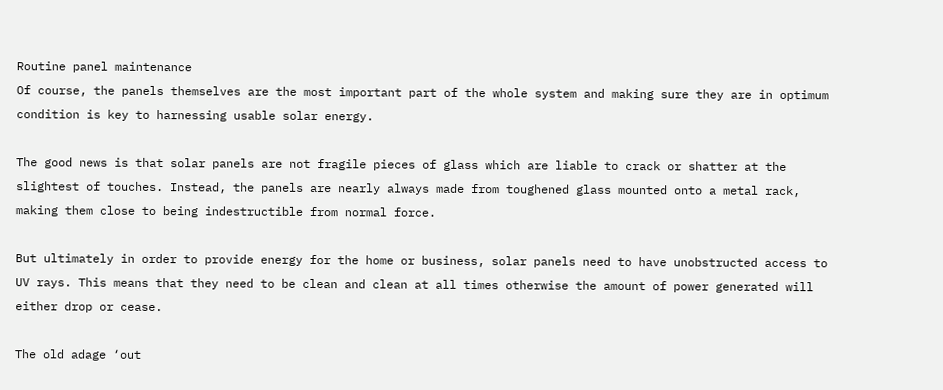Routine panel maintenance
Of course, the panels themselves are the most important part of the whole system and making sure they are in optimum condition is key to harnessing usable solar energy.

The good news is that solar panels are not fragile pieces of glass which are liable to crack or shatter at the slightest of touches. Instead, the panels are nearly always made from toughened glass mounted onto a metal rack, making them close to being indestructible from normal force.

But ultimately in order to provide energy for the home or business, solar panels need to have unobstructed access to UV rays. This means that they need to be clean and clean at all times otherwise the amount of power generated will either drop or cease.

The old adage ‘out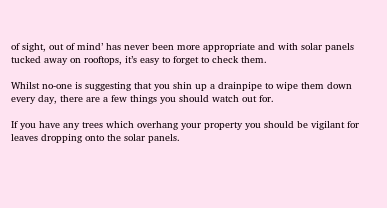of sight, out of mind’ has never been more appropriate and with solar panels tucked away on rooftops, it’s easy to forget to check them.

Whilst no-one is suggesting that you shin up a drainpipe to wipe them down every day, there are a few things you should watch out for.

If you have any trees which overhang your property you should be vigilant for leaves dropping onto the solar panels.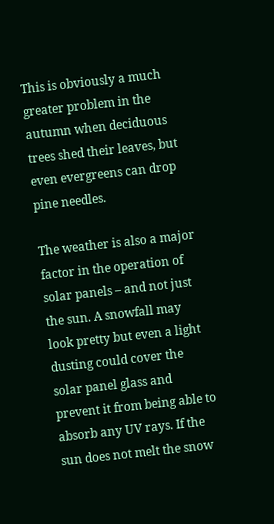This is obviously a much greater problem in the autumn when deciduous trees shed their leaves, but even evergreens can drop pine needles.

The weather is also a major factor in the operation of solar panels – and not just the sun. A snowfall may look pretty but even a light dusting could cover the solar panel glass and prevent it from being able to absorb any UV rays. If the sun does not melt the snow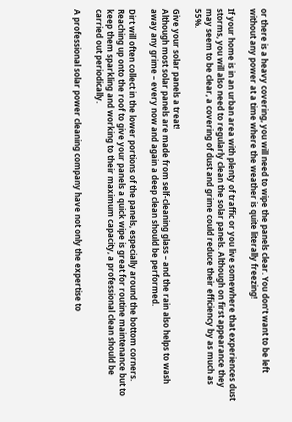or there is a heavy covering, you will need to wipe the panels clear. You don’t want to be left without any power at a time where the weather is quite literally freezing!

If your home is in an urban area with plenty of traffic or you live somewhere that experiences dust storms, you will also need to regularly clean the solar panels. Although on first appearance they may seem to be clear, a covering of dust and grime could reduce their efficiency by as much as 55%.

Give your solar panels a treat!
Although most solar panels are made from self-cleaning glass – and the rain also helps to wash away any grime – every now and again a deep clean should be performed.

Dirt will often collect in the lower portions of the panels, especially around the bottom corners. Reaching up onto the roof to give your panels a quick wipe is great for routine maintenance but to keep them sparkling and working to their maximum capacity, a professional clean should be carried out periodically.

A professional solar power cleaning company have not only the expertise to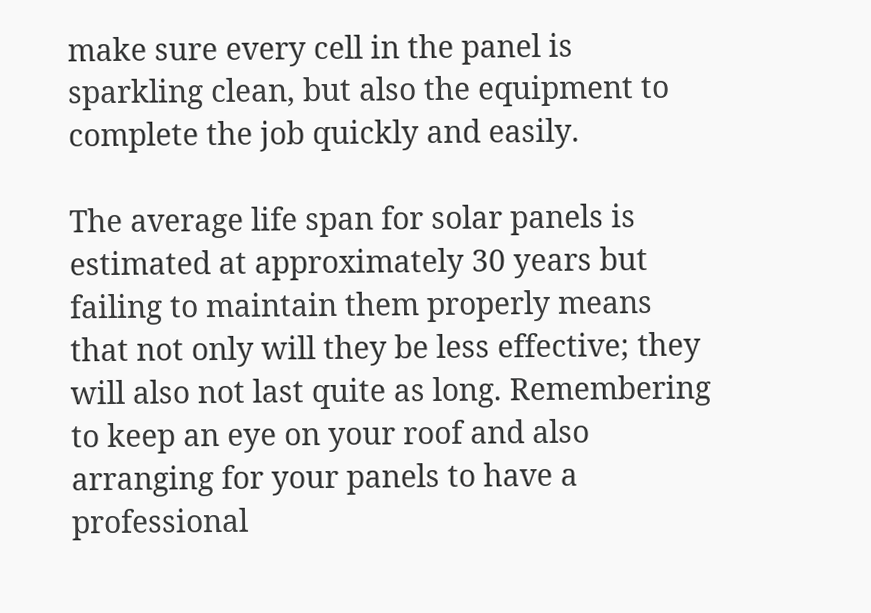make sure every cell in the panel is sparkling clean, but also the equipment to complete the job quickly and easily.

The average life span for solar panels is estimated at approximately 30 years but failing to maintain them properly means that not only will they be less effective; they will also not last quite as long. Remembering to keep an eye on your roof and also arranging for your panels to have a professional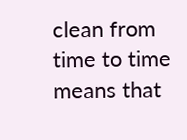clean from time to time means that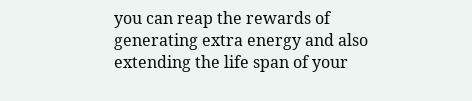you can reap the rewards of generating extra energy and also extending the life span of your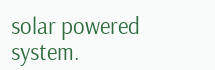solar powered system.